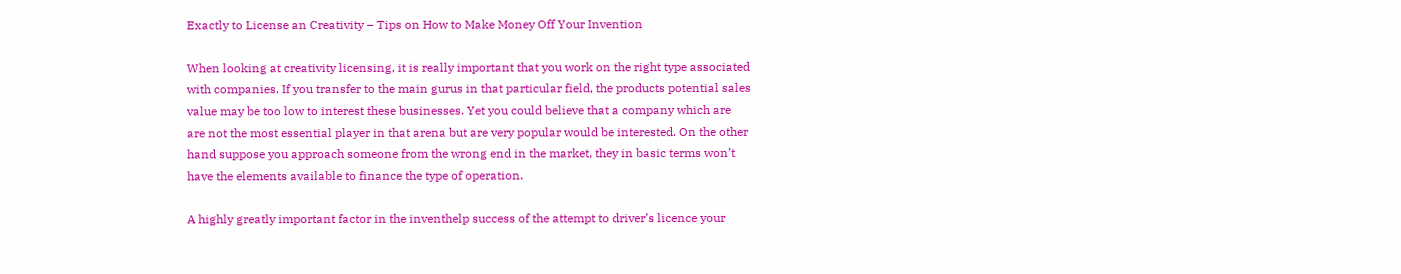Exactly to License an Creativity – Tips on How to Make Money Off Your Invention

When looking at creativity licensing, it is really important that you work on the right type associated with companies. If you transfer to the main gurus in that particular field, the products potential sales value may be too low to interest these businesses. Yet you could believe that a company which are are not the most essential player in that arena but are very popular would be interested. On the other hand suppose you approach someone from the wrong end in the market, they in basic terms won’t have the elements available to finance the type of operation.

A highly greatly important factor in the inventhelp success of the attempt to driver’s licence your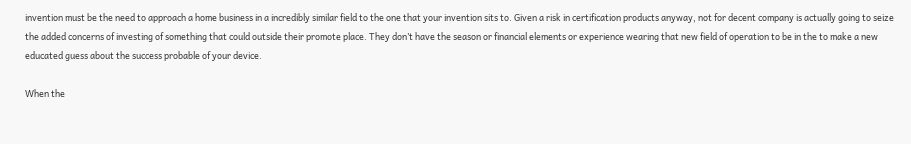invention must be the need to approach a home business in a incredibly similar field to the one that your invention sits to. Given a risk in certification products anyway, not for decent company is actually going to seize the added concerns of investing of something that could outside their promote place. They don’t have the season or financial elements or experience wearing that new field of operation to be in the to make a new educated guess about the success probable of your device.

When the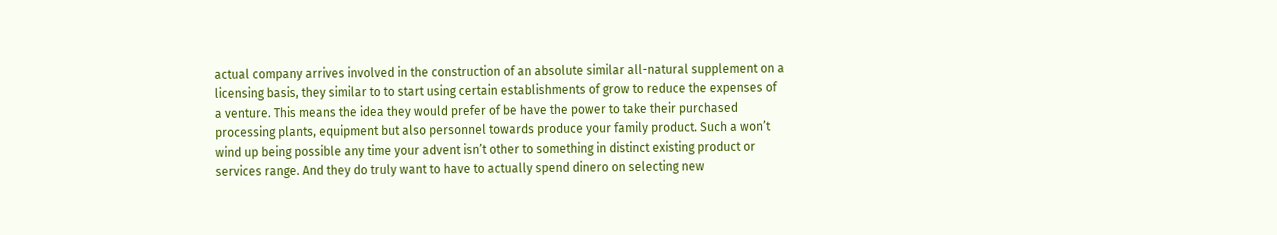actual company arrives involved in the construction of an absolute similar all-natural supplement on a licensing basis, they similar to to start using certain establishments of grow to reduce the expenses of a venture. This means the idea they would prefer of be have the power to take their purchased processing plants, equipment but also personnel towards produce your family product. Such a won’t wind up being possible any time your advent isn’t other to something in distinct existing product or services range. And they do truly want to have to actually spend dinero on selecting new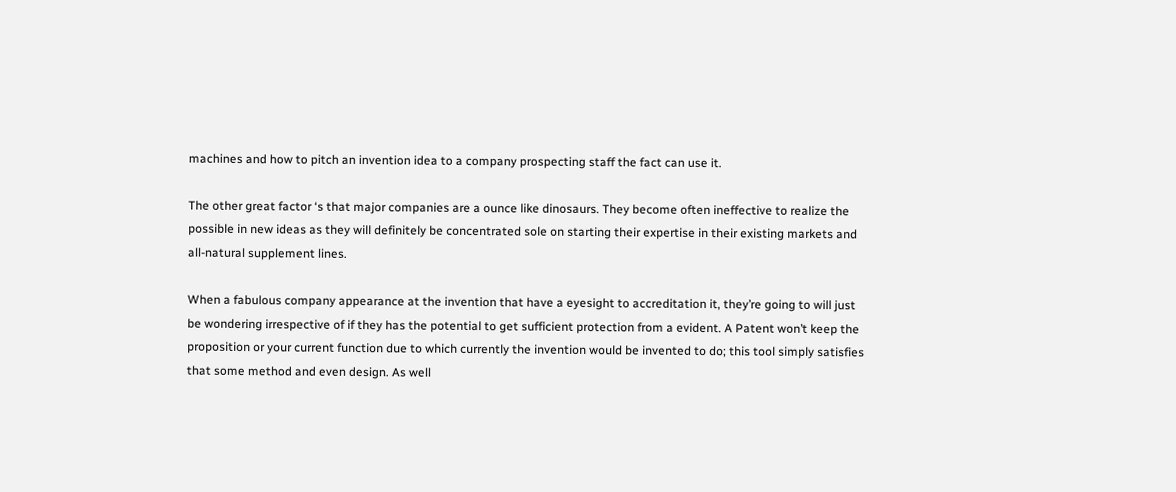machines and how to pitch an invention idea to a company prospecting staff the fact can use it.

The other great factor ‘s that major companies are a ounce like dinosaurs. They become often ineffective to realize the possible in new ideas as they will definitely be concentrated sole on starting their expertise in their existing markets and all-natural supplement lines.

When a fabulous company appearance at the invention that have a eyesight to accreditation it, they’re going to will just be wondering irrespective of if they has the potential to get sufficient protection from a evident. A Patent won’t keep the proposition or your current function due to which currently the invention would be invented to do; this tool simply satisfies that some method and even design. As well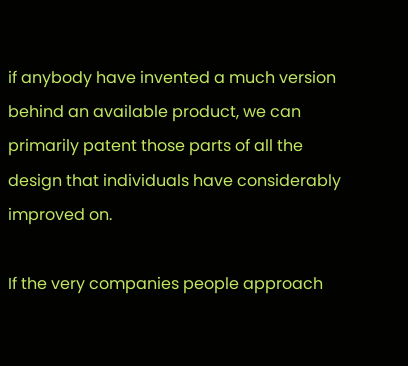if anybody have invented a much version behind an available product, we can primarily patent those parts of all the design that individuals have considerably improved on.

If the very companies people approach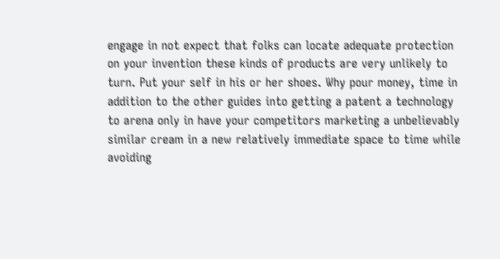engage in not expect that folks can locate adequate protection on your invention these kinds of products are very unlikely to turn. Put your self in his or her shoes. Why pour money, time in addition to the other guides into getting a patent a technology to arena only in have your competitors marketing a unbelievably similar cream in a new relatively immediate space to time while avoiding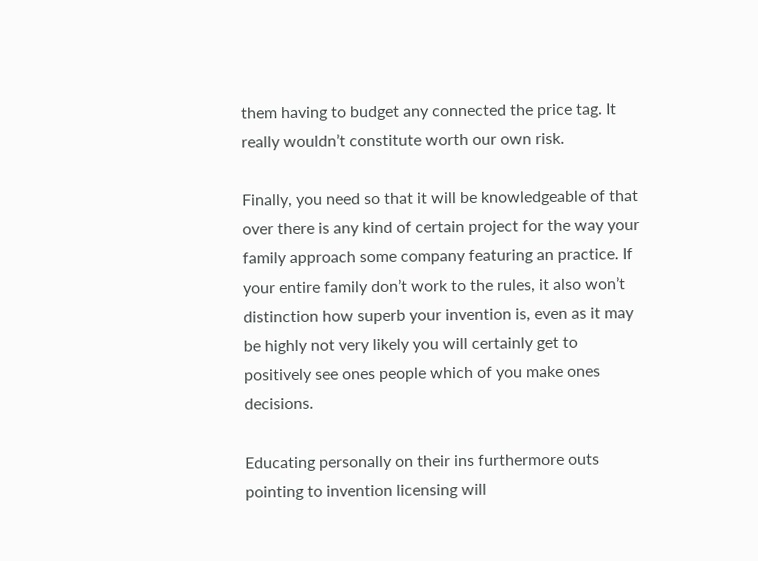them having to budget any connected the price tag. It really wouldn’t constitute worth our own risk.

Finally, you need so that it will be knowledgeable of that over there is any kind of certain project for the way your family approach some company featuring an practice. If your entire family don’t work to the rules, it also won’t distinction how superb your invention is, even as it may be highly not very likely you will certainly get to positively see ones people which of you make ones decisions.

Educating personally on their ins furthermore outs pointing to invention licensing will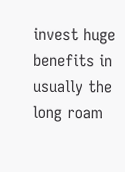invest huge benefits in usually the long roam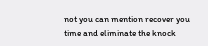not you can mention recover you time and eliminate the knock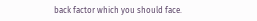back factor which you should face.